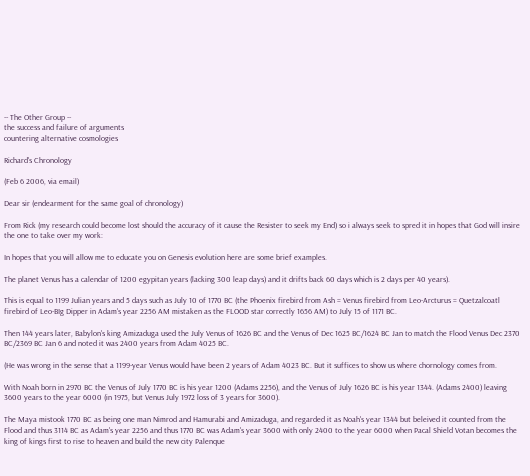-- The Other Group --
the success and failure of arguments
countering alternative cosmologies

Richard's Chronology

(Feb 6 2006, via email)

Dear sir (endearment for the same goal of chronology)

From Rick (my research could become lost should the accuracy of it cause the Resister to seek my End) so i always seek to spred it in hopes that God will insire the one to take over my work:

In hopes that you will allow me to educate you on Genesis evolution here are some brief examples.

The planet Venus has a calendar of 1200 egypitan years (lacking 300 leap days) and it drifts back 60 days which is 2 days per 40 years).

This is equal to 1199 Julian years and 5 days such as July 10 of 1770 BC (the Phoenix firebird from Ash = Venus firebird from Leo-Arcturus = Quetzalcoatl firebird of Leo-BIg Dipper in Adam's year 2256 AM mistaken as the FLOOD star correctly 1656 AM) to July 15 of 1171 BC.

Then 144 years later, Babylon's king Amizaduga used the July Venus of 1626 BC and the Venus of Dec 1625 BC/1624 BC Jan to match the Flood Venus Dec 2370 BC/2369 BC Jan 6 and noted it was 2400 years from Adam 4025 BC.

(He was wrong in the sense that a 1199-year Venus would have been 2 years of Adam 4023 BC. But it suffices to show us where chornology comes from.

With Noah born in 2970 BC the Venus of July 1770 BC is his year 1200 (Adams 2256), and the Venus of July 1626 BC is his year 1344. (Adams 2400) leaving 3600 years to the year 6000 (in 1975, but Venus July 1972 loss of 3 years for 3600).

The Maya mistook 1770 BC as being one man Nimrod and Hamurabi and Amizaduga, and regarded it as Noah's year 1344 but beleived it counted from the Flood and thus 3114 BC as Adam's year 2256 and thus 1770 BC was Adam's year 3600 with only 2400 to the year 6000 when Pacal Shield Votan becomes the king of kings first to rise to heaven and build the new city Palenque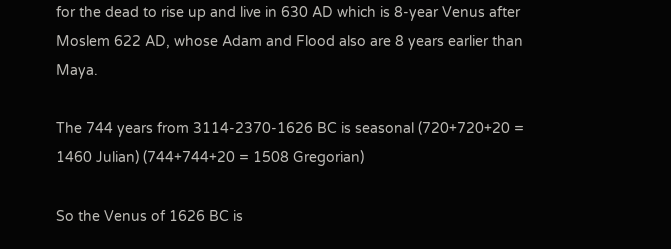for the dead to rise up and live in 630 AD which is 8-year Venus after Moslem 622 AD, whose Adam and Flood also are 8 years earlier than Maya.

The 744 years from 3114-2370-1626 BC is seasonal (720+720+20 = 1460 Julian) (744+744+20 = 1508 Gregorian)

So the Venus of 1626 BC is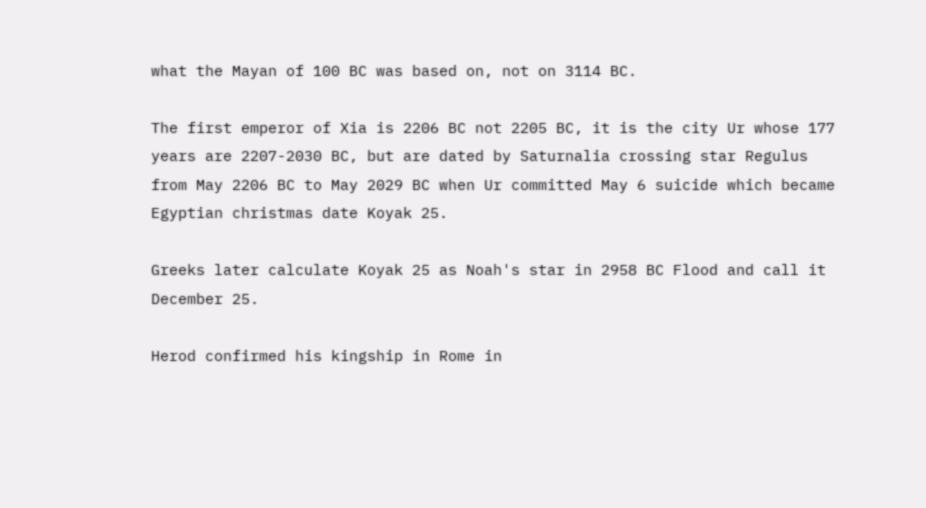what the Mayan of 100 BC was based on, not on 3114 BC.

The first emperor of Xia is 2206 BC not 2205 BC, it is the city Ur whose 177 years are 2207-2030 BC, but are dated by Saturnalia crossing star Regulus from May 2206 BC to May 2029 BC when Ur committed May 6 suicide which became Egyptian christmas date Koyak 25.

Greeks later calculate Koyak 25 as Noah's star in 2958 BC Flood and call it December 25.

Herod confirmed his kingship in Rome in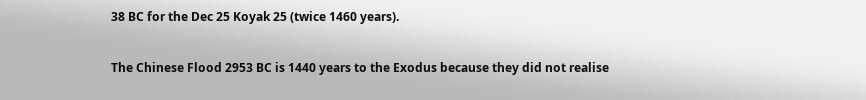38 BC for the Dec 25 Koyak 25 (twice 1460 years).

The Chinese Flood 2953 BC is 1440 years to the Exodus because they did not realise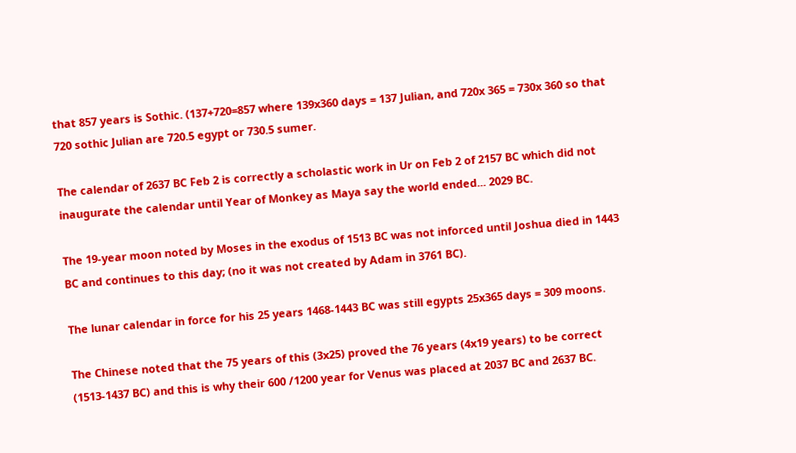that 857 years is Sothic. (137+720=857 where 139x360 days = 137 Julian, and 720x 365 = 730x 360 so that 720 sothic Julian are 720.5 egypt or 730.5 sumer.

The calendar of 2637 BC Feb 2 is correctly a scholastic work in Ur on Feb 2 of 2157 BC which did not inaugurate the calendar until Year of Monkey as Maya say the world ended... 2029 BC.

The 19-year moon noted by Moses in the exodus of 1513 BC was not inforced until Joshua died in 1443 BC and continues to this day; (no it was not created by Adam in 3761 BC).

The lunar calendar in force for his 25 years 1468-1443 BC was still egypts 25x365 days = 309 moons.

The Chinese noted that the 75 years of this (3x25) proved the 76 years (4x19 years) to be correct (1513-1437 BC) and this is why their 600 /1200 year for Venus was placed at 2037 BC and 2637 BC.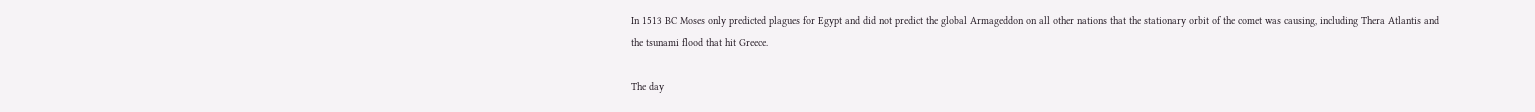In 1513 BC Moses only predicted plagues for Egypt and did not predict the global Armageddon on all other nations that the stationary orbit of the comet was causing, including Thera Atlantis and the tsunami flood that hit Greece.

The day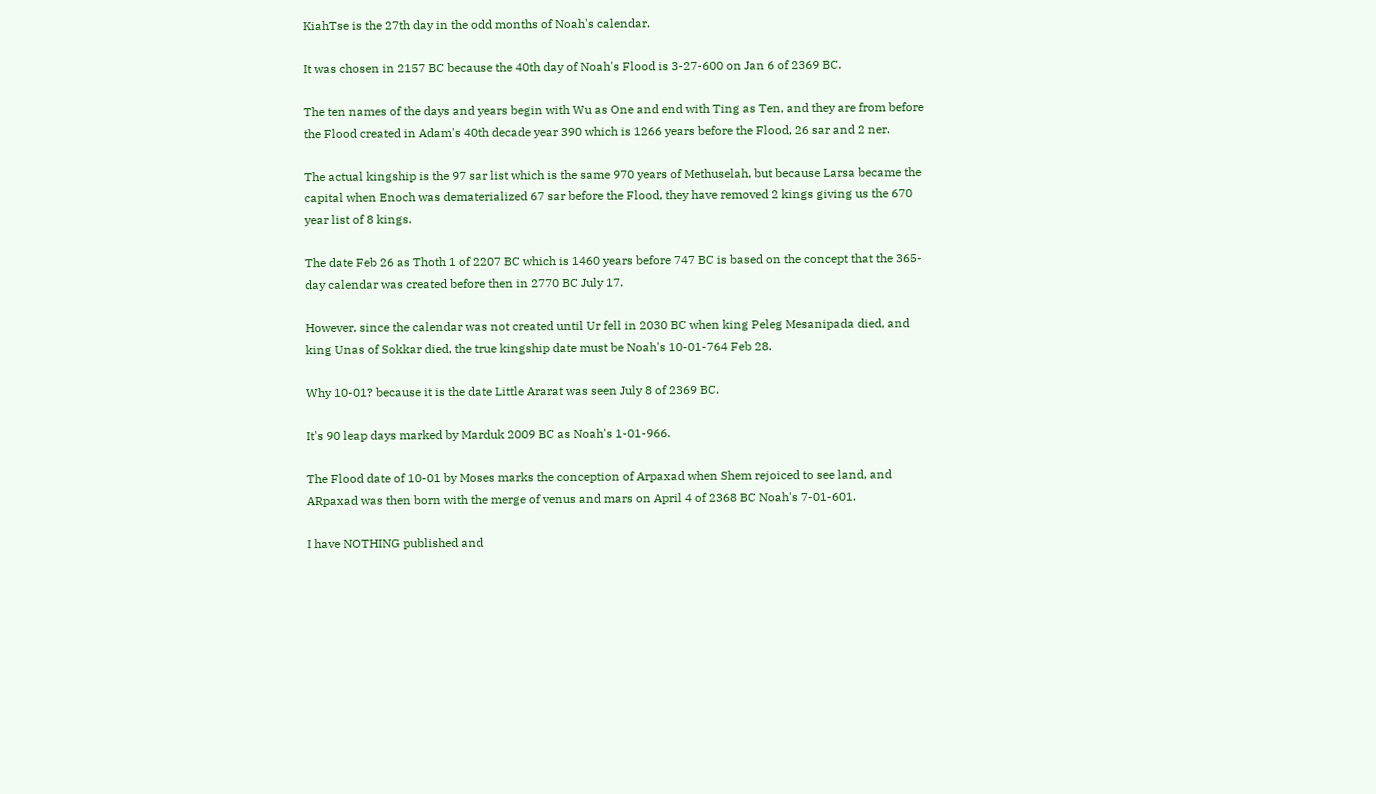KiahTse is the 27th day in the odd months of Noah's calendar.

It was chosen in 2157 BC because the 40th day of Noah's Flood is 3-27-600 on Jan 6 of 2369 BC.

The ten names of the days and years begin with Wu as One and end with Ting as Ten, and they are from before the Flood created in Adam's 40th decade year 390 which is 1266 years before the Flood, 26 sar and 2 ner.

The actual kingship is the 97 sar list which is the same 970 years of Methuselah, but because Larsa became the capital when Enoch was dematerialized 67 sar before the Flood, they have removed 2 kings giving us the 670 year list of 8 kings.

The date Feb 26 as Thoth 1 of 2207 BC which is 1460 years before 747 BC is based on the concept that the 365-day calendar was created before then in 2770 BC July 17.

However, since the calendar was not created until Ur fell in 2030 BC when king Peleg Mesanipada died, and king Unas of Sokkar died, the true kingship date must be Noah's 10-01-764 Feb 28.

Why 10-01? because it is the date Little Ararat was seen July 8 of 2369 BC.

It's 90 leap days marked by Marduk 2009 BC as Noah's 1-01-966.

The Flood date of 10-01 by Moses marks the conception of Arpaxad when Shem rejoiced to see land, and ARpaxad was then born with the merge of venus and mars on April 4 of 2368 BC Noah's 7-01-601.

I have NOTHING published and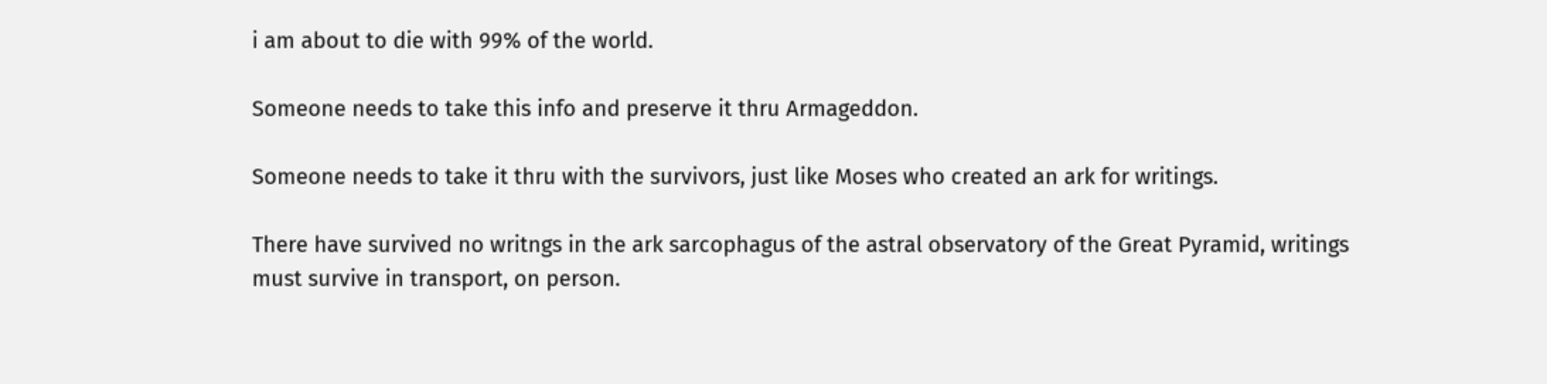i am about to die with 99% of the world.

Someone needs to take this info and preserve it thru Armageddon.

Someone needs to take it thru with the survivors, just like Moses who created an ark for writings.

There have survived no writngs in the ark sarcophagus of the astral observatory of the Great Pyramid, writings must survive in transport, on person.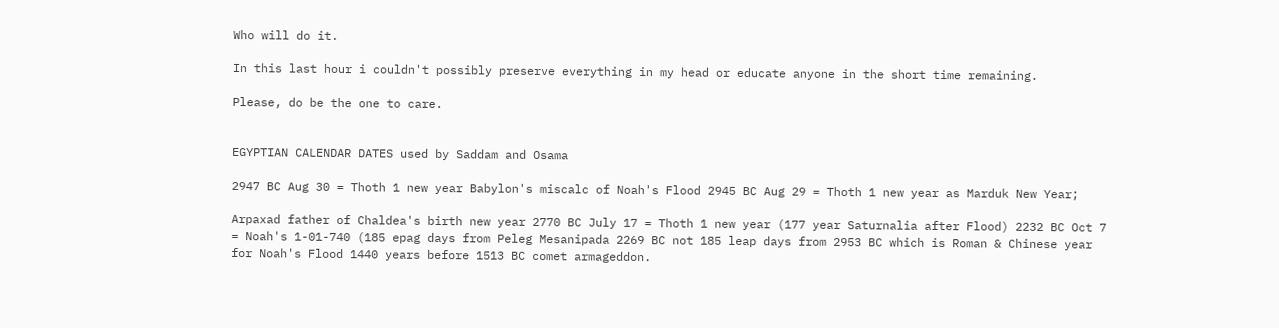Who will do it.

In this last hour i couldn't possibly preserve everything in my head or educate anyone in the short time remaining.

Please, do be the one to care.


EGYPTIAN CALENDAR DATES used by Saddam and Osama

2947 BC Aug 30 = Thoth 1 new year Babylon's miscalc of Noah's Flood 2945 BC Aug 29 = Thoth 1 new year as Marduk New Year;

Arpaxad father of Chaldea's birth new year 2770 BC July 17 = Thoth 1 new year (177 year Saturnalia after Flood) 2232 BC Oct 7 = Noah's 1-01-740 (185 epag days from Peleg Mesanipada 2269 BC not 185 leap days from 2953 BC which is Roman & Chinese year for Noah's Flood 1440 years before 1513 BC comet armageddon.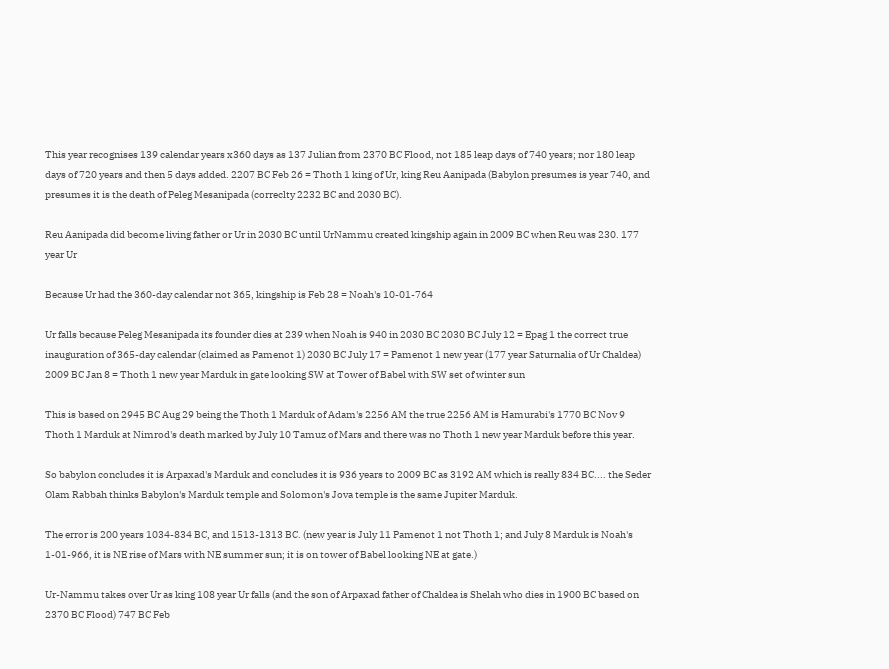This year recognises 139 calendar years x360 days as 137 Julian from 2370 BC Flood, not 185 leap days of 740 years; nor 180 leap days of 720 years and then 5 days added. 2207 BC Feb 26 = Thoth 1 king of Ur, king Reu Aanipada (Babylon presumes is year 740, and presumes it is the death of Peleg Mesanipada (correclty 2232 BC and 2030 BC).

Reu Aanipada did become living father or Ur in 2030 BC until UrNammu created kingship again in 2009 BC when Reu was 230. 177 year Ur

Because Ur had the 360-day calendar not 365, kingship is Feb 28 = Noah's 10-01-764

Ur falls because Peleg Mesanipada its founder dies at 239 when Noah is 940 in 2030 BC 2030 BC July 12 = Epag 1 the correct true inauguration of 365-day calendar (claimed as Pamenot 1) 2030 BC July 17 = Pamenot 1 new year (177 year Saturnalia of Ur Chaldea) 2009 BC Jan 8 = Thoth 1 new year Marduk in gate looking SW at Tower of Babel with SW set of winter sun

This is based on 2945 BC Aug 29 being the Thoth 1 Marduk of Adam's 2256 AM the true 2256 AM is Hamurabi's 1770 BC Nov 9 Thoth 1 Marduk at Nimrod's death marked by July 10 Tamuz of Mars and there was no Thoth 1 new year Marduk before this year.

So babylon concludes it is Arpaxad's Marduk and concludes it is 936 years to 2009 BC as 3192 AM which is really 834 BC.... the Seder Olam Rabbah thinks Babylon's Marduk temple and Solomon's Jova temple is the same Jupiter Marduk.

The error is 200 years 1034-834 BC, and 1513-1313 BC. (new year is July 11 Pamenot 1 not Thoth 1; and July 8 Marduk is Noah's 1-01-966, it is NE rise of Mars with NE summer sun; it is on tower of Babel looking NE at gate.)

Ur-Nammu takes over Ur as king 108 year Ur falls (and the son of Arpaxad father of Chaldea is Shelah who dies in 1900 BC based on 2370 BC Flood) 747 BC Feb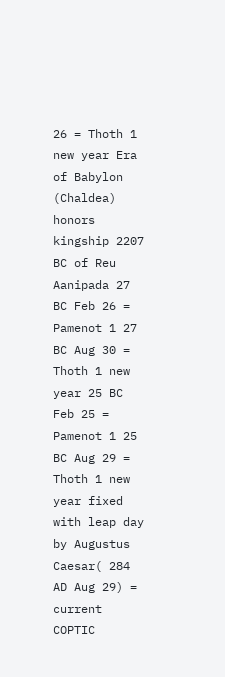26 = Thoth 1 new year Era of Babylon (Chaldea) honors kingship 2207 BC of Reu Aanipada 27 BC Feb 26 = Pamenot 1 27 BC Aug 30 = Thoth 1 new year 25 BC Feb 25 = Pamenot 1 25 BC Aug 29 = Thoth 1 new year fixed with leap day by Augustus Caesar( 284 AD Aug 29) = current COPTIC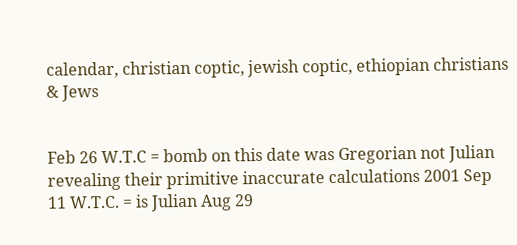calendar, christian coptic, jewish coptic, ethiopian christians & Jews


Feb 26 W.T.C = bomb on this date was Gregorian not Julian revealing their primitive inaccurate calculations 2001 Sep 11 W.T.C. = is Julian Aug 29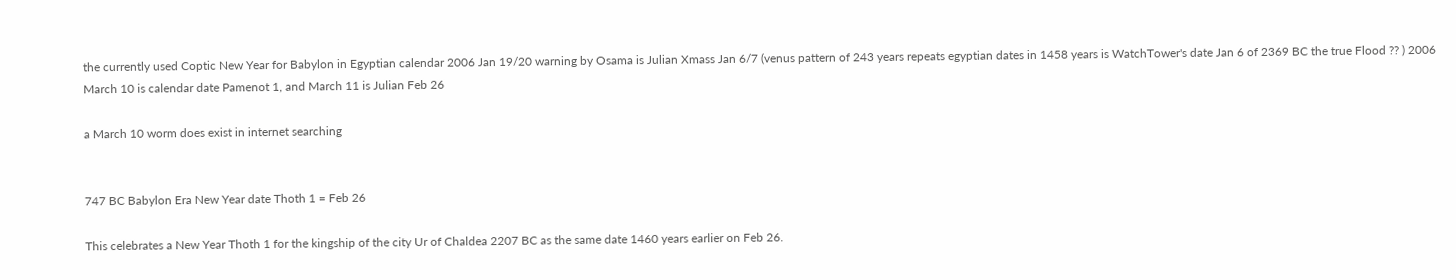the currently used Coptic New Year for Babylon in Egyptian calendar 2006 Jan 19/20 warning by Osama is Julian Xmass Jan 6/7 (venus pattern of 243 years repeats egyptian dates in 1458 years is WatchTower's date Jan 6 of 2369 BC the true Flood ?? ) 2006 March 10 is calendar date Pamenot 1, and March 11 is Julian Feb 26

a March 10 worm does exist in internet searching


747 BC Babylon Era New Year date Thoth 1 = Feb 26

This celebrates a New Year Thoth 1 for the kingship of the city Ur of Chaldea 2207 BC as the same date 1460 years earlier on Feb 26.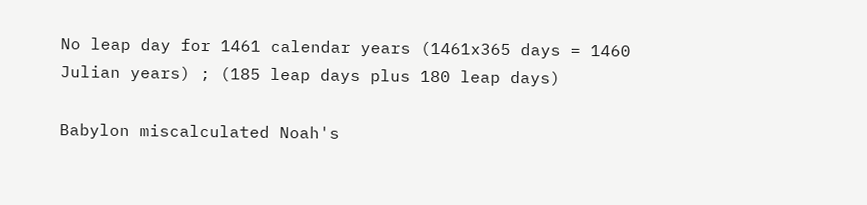No leap day for 1461 calendar years (1461x365 days = 1460 Julian years) ; (185 leap days plus 180 leap days)

Babylon miscalculated Noah's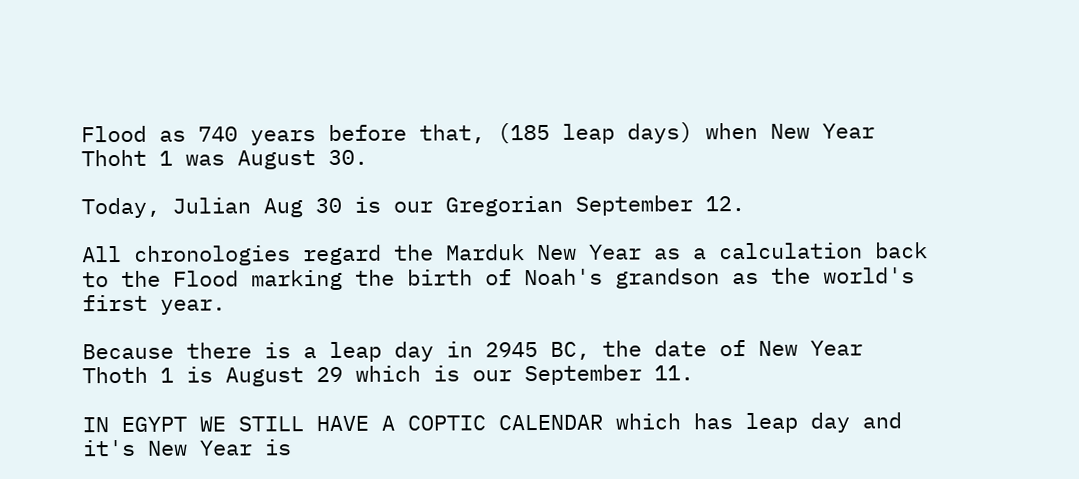Flood as 740 years before that, (185 leap days) when New Year Thoht 1 was August 30.

Today, Julian Aug 30 is our Gregorian September 12.

All chronologies regard the Marduk New Year as a calculation back to the Flood marking the birth of Noah's grandson as the world's first year.

Because there is a leap day in 2945 BC, the date of New Year Thoth 1 is August 29 which is our September 11.

IN EGYPT WE STILL HAVE A COPTIC CALENDAR which has leap day and it's New Year is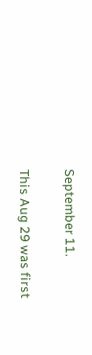September 11.

This Aug 29 was first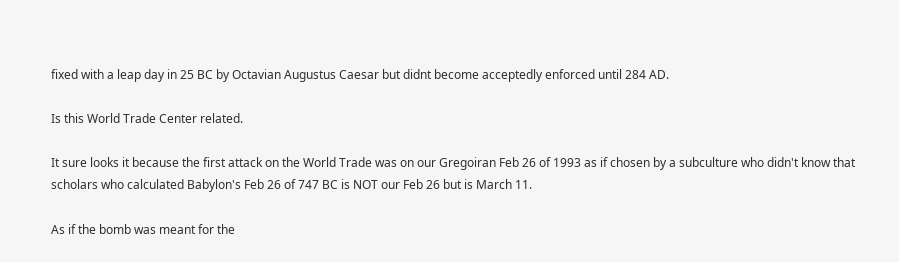fixed with a leap day in 25 BC by Octavian Augustus Caesar but didnt become acceptedly enforced until 284 AD.

Is this World Trade Center related.

It sure looks it because the first attack on the World Trade was on our Gregoiran Feb 26 of 1993 as if chosen by a subculture who didn't know that scholars who calculated Babylon's Feb 26 of 747 BC is NOT our Feb 26 but is March 11.

As if the bomb was meant for the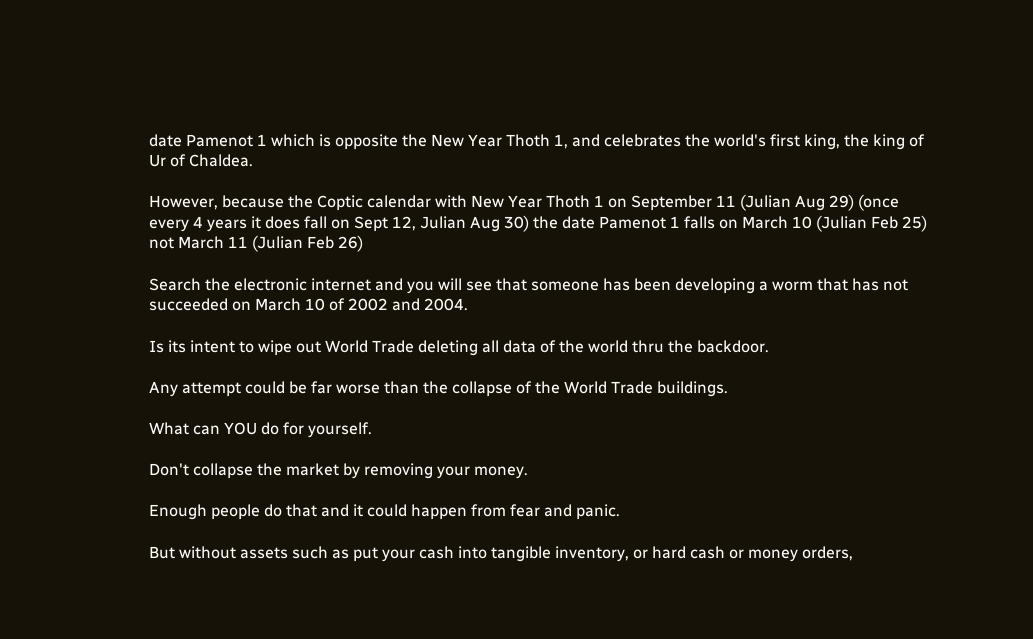date Pamenot 1 which is opposite the New Year Thoth 1, and celebrates the world's first king, the king of Ur of Chaldea.

However, because the Coptic calendar with New Year Thoth 1 on September 11 (Julian Aug 29) (once every 4 years it does fall on Sept 12, Julian Aug 30) the date Pamenot 1 falls on March 10 (Julian Feb 25) not March 11 (Julian Feb 26)

Search the electronic internet and you will see that someone has been developing a worm that has not succeeded on March 10 of 2002 and 2004.

Is its intent to wipe out World Trade deleting all data of the world thru the backdoor.

Any attempt could be far worse than the collapse of the World Trade buildings.

What can YOU do for yourself.

Don't collapse the market by removing your money.

Enough people do that and it could happen from fear and panic.

But without assets such as put your cash into tangible inventory, or hard cash or money orders,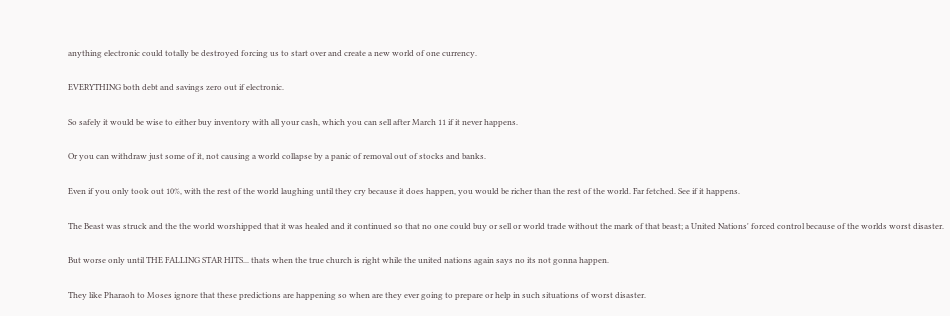anything electronic could totally be destroyed forcing us to start over and create a new world of one currency.

EVERYTHING both debt and savings zero out if electronic.

So safely it would be wise to either buy inventory with all your cash, which you can sell after March 11 if it never happens.

Or you can withdraw just some of it, not causing a world collapse by a panic of removal out of stocks and banks.

Even if you only took out 10%, with the rest of the world laughing until they cry because it does happen, you would be richer than the rest of the world. Far fetched. See if it happens.

The Beast was struck and the the world worshipped that it was healed and it continued so that no one could buy or sell or world trade without the mark of that beast; a United Nations' forced control because of the worlds worst disaster.

But worse only until THE FALLING STAR HITS... thats when the true church is right while the united nations again says no its not gonna happen.

They like Pharaoh to Moses ignore that these predictions are happening so when are they ever going to prepare or help in such situations of worst disaster.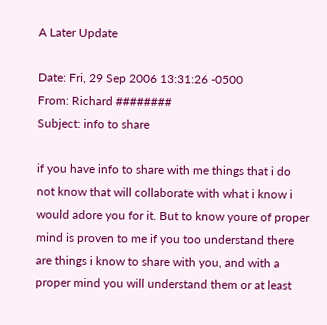A Later Update

Date: Fri, 29 Sep 2006 13:31:26 -0500
From: Richard ########
Subject: info to share

if you have info to share with me things that i do not know that will collaborate with what i know i would adore you for it. But to know youre of proper mind is proven to me if you too understand there are things i know to share with you, and with a proper mind you will understand them or at least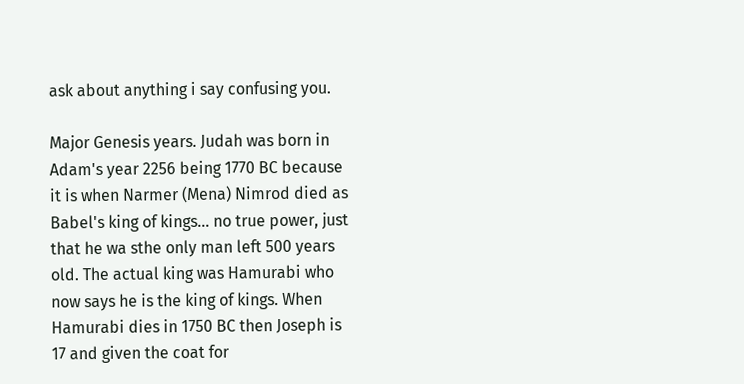ask about anything i say confusing you.

Major Genesis years. Judah was born in Adam's year 2256 being 1770 BC because it is when Narmer (Mena) Nimrod died as Babel's king of kings... no true power, just that he wa sthe only man left 500 years old. The actual king was Hamurabi who now says he is the king of kings. When Hamurabi dies in 1750 BC then Joseph is 17 and given the coat for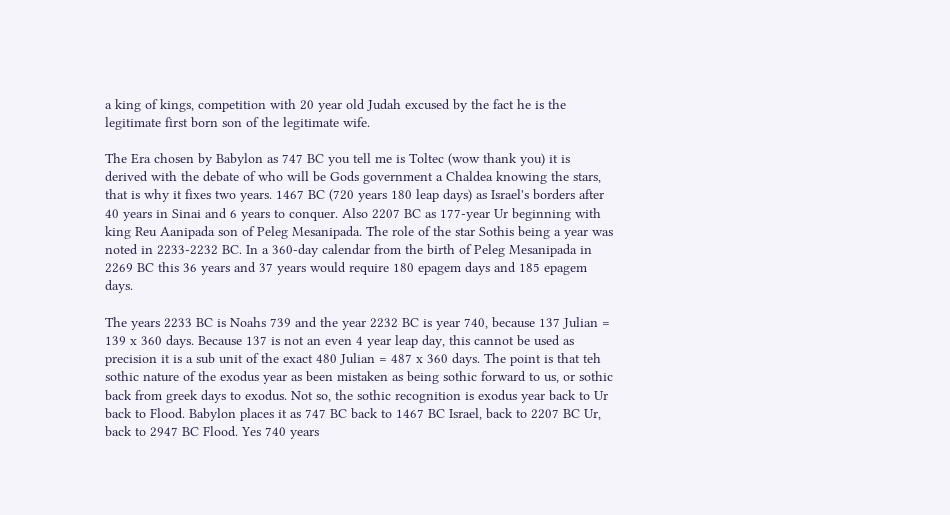a king of kings, competition with 20 year old Judah excused by the fact he is the legitimate first born son of the legitimate wife.

The Era chosen by Babylon as 747 BC you tell me is Toltec (wow thank you) it is derived with the debate of who will be Gods government a Chaldea knowing the stars, that is why it fixes two years. 1467 BC (720 years 180 leap days) as Israel's borders after 40 years in Sinai and 6 years to conquer. Also 2207 BC as 177-year Ur beginning with king Reu Aanipada son of Peleg Mesanipada. The role of the star Sothis being a year was noted in 2233-2232 BC. In a 360-day calendar from the birth of Peleg Mesanipada in 2269 BC this 36 years and 37 years would require 180 epagem days and 185 epagem days.

The years 2233 BC is Noahs 739 and the year 2232 BC is year 740, because 137 Julian = 139 x 360 days. Because 137 is not an even 4 year leap day, this cannot be used as precision it is a sub unit of the exact 480 Julian = 487 x 360 days. The point is that teh sothic nature of the exodus year as been mistaken as being sothic forward to us, or sothic back from greek days to exodus. Not so, the sothic recognition is exodus year back to Ur back to Flood. Babylon places it as 747 BC back to 1467 BC Israel, back to 2207 BC Ur, back to 2947 BC Flood. Yes 740 years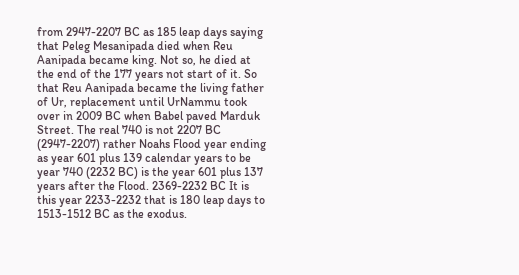from 2947-2207 BC as 185 leap days saying that Peleg Mesanipada died when Reu Aanipada became king. Not so, he died at the end of the 177 years not start of it. So that Reu Aanipada became the living father of Ur, replacement until UrNammu took over in 2009 BC when Babel paved Marduk Street. The real 740 is not 2207 BC (2947-2207) rather Noahs Flood year ending as year 601 plus 139 calendar years to be year 740 (2232 BC) is the year 601 plus 137 years after the Flood. 2369-2232 BC It is this year 2233-2232 that is 180 leap days to 1513-1512 BC as the exodus.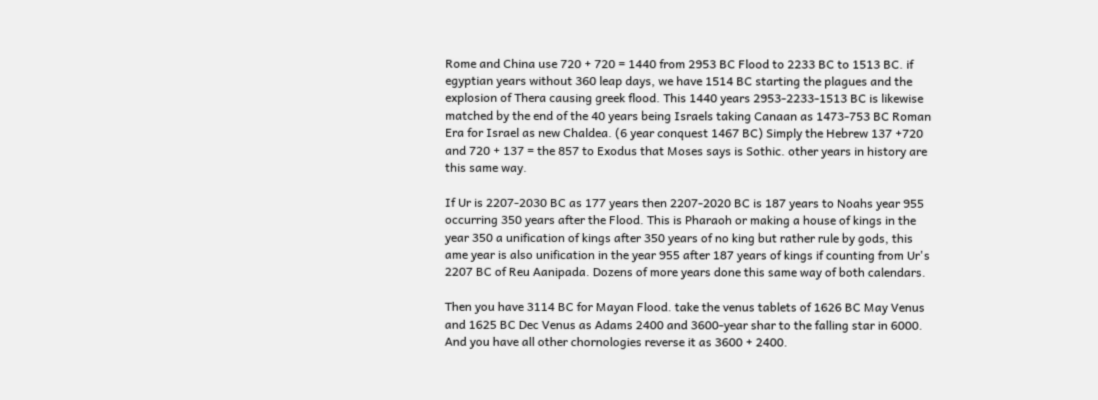Rome and China use 720 + 720 = 1440 from 2953 BC Flood to 2233 BC to 1513 BC. if egyptian years without 360 leap days, we have 1514 BC starting the plagues and the explosion of Thera causing greek flood. This 1440 years 2953-2233-1513 BC is likewise matched by the end of the 40 years being Israels taking Canaan as 1473-753 BC Roman Era for Israel as new Chaldea. (6 year conquest 1467 BC) Simply the Hebrew 137 +720 and 720 + 137 = the 857 to Exodus that Moses says is Sothic. other years in history are this same way.

If Ur is 2207-2030 BC as 177 years then 2207-2020 BC is 187 years to Noahs year 955 occurring 350 years after the Flood. This is Pharaoh or making a house of kings in the year 350 a unification of kings after 350 years of no king but rather rule by gods, this ame year is also unification in the year 955 after 187 years of kings if counting from Ur's 2207 BC of Reu Aanipada. Dozens of more years done this same way of both calendars.

Then you have 3114 BC for Mayan Flood. take the venus tablets of 1626 BC May Venus and 1625 BC Dec Venus as Adams 2400 and 3600-year shar to the falling star in 6000. And you have all other chornologies reverse it as 3600 + 2400.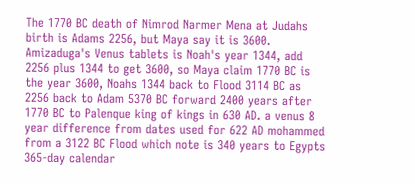The 1770 BC death of Nimrod Narmer Mena at Judahs birth is Adams 2256, but Maya say it is 3600. Amizaduga's Venus tablets is Noah's year 1344, add 2256 plus 1344 to get 3600, so Maya claim 1770 BC is the year 3600, Noahs 1344 back to Flood 3114 BC as 2256 back to Adam 5370 BC forward 2400 years after 1770 BC to Palenque king of kings in 630 AD. a venus 8 year difference from dates used for 622 AD mohammed from a 3122 BC Flood which note is 340 years to Egypts 365-day calendar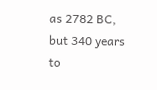as 2782 BC, but 340 years to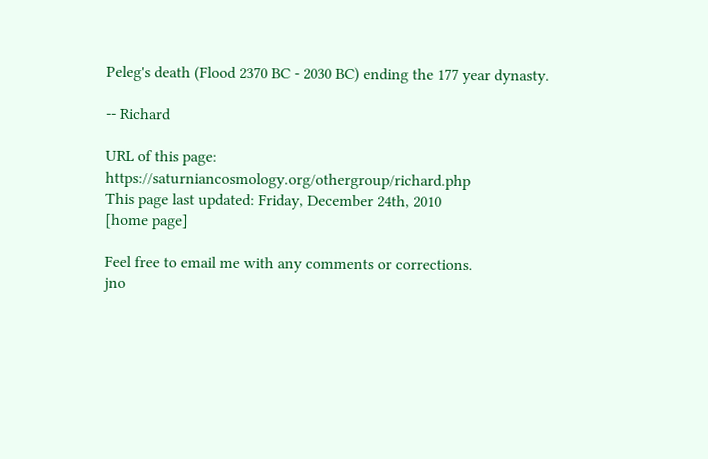Peleg's death (Flood 2370 BC - 2030 BC) ending the 177 year dynasty.

-- Richard

URL of this page: https://saturniancosmology.org/othergroup/richard.php
This page last updated: Friday, December 24th, 2010
[home page]

Feel free to email me with any comments or corrections.
jno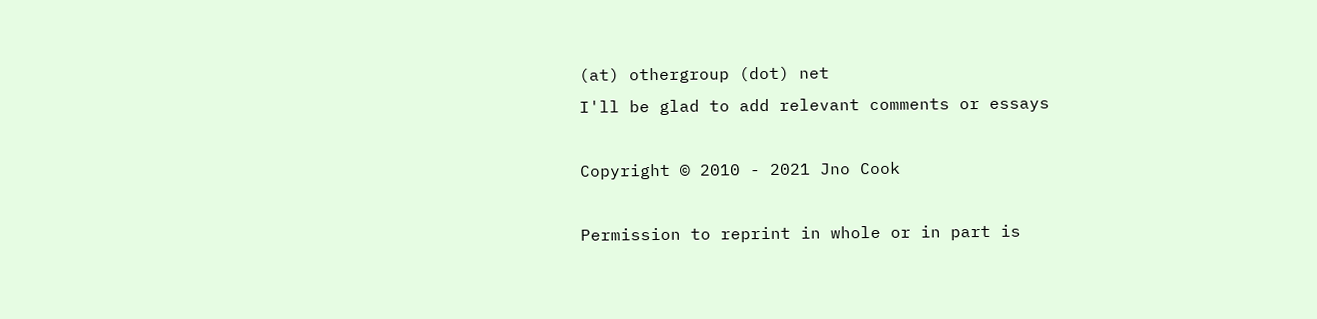(at) othergroup (dot) net
I'll be glad to add relevant comments or essays

Copyright © 2010 - 2021 Jno Cook

Permission to reprint in whole or in part is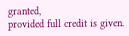granted,
provided full credit is given.